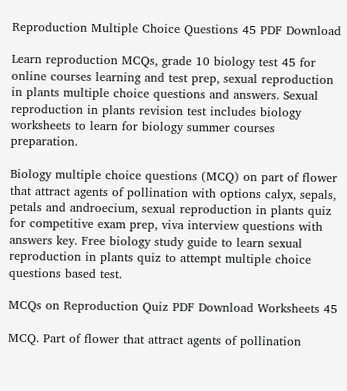Reproduction Multiple Choice Questions 45 PDF Download

Learn reproduction MCQs, grade 10 biology test 45 for online courses learning and test prep, sexual reproduction in plants multiple choice questions and answers. Sexual reproduction in plants revision test includes biology worksheets to learn for biology summer courses preparation.

Biology multiple choice questions (MCQ) on part of flower that attract agents of pollination with options calyx, sepals, petals and androecium, sexual reproduction in plants quiz for competitive exam prep, viva interview questions with answers key. Free biology study guide to learn sexual reproduction in plants quiz to attempt multiple choice questions based test.

MCQs on Reproduction Quiz PDF Download Worksheets 45

MCQ. Part of flower that attract agents of pollination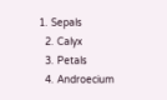1. Sepals
  2. Calyx
  3. Petals
  4. Androecium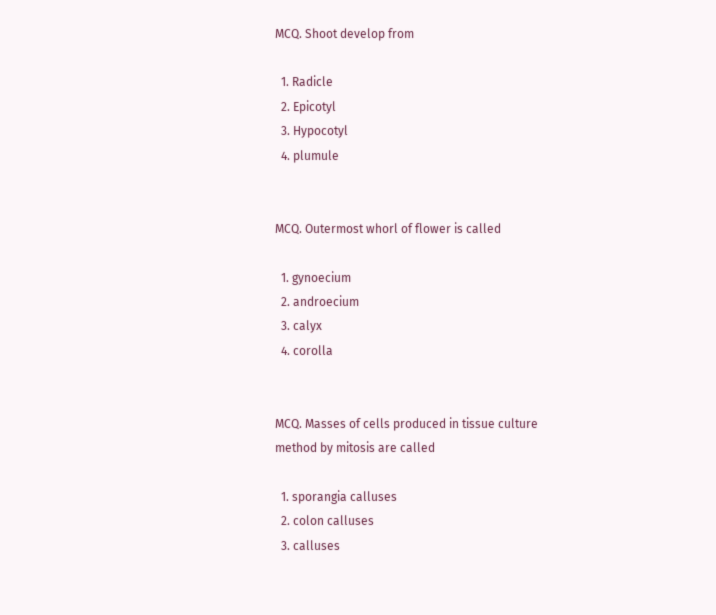MCQ. Shoot develop from

  1. Radicle
  2. Epicotyl
  3. Hypocotyl
  4. plumule


MCQ. Outermost whorl of flower is called

  1. gynoecium
  2. androecium
  3. calyx
  4. corolla


MCQ. Masses of cells produced in tissue culture method by mitosis are called

  1. sporangia calluses
  2. colon calluses
  3. calluses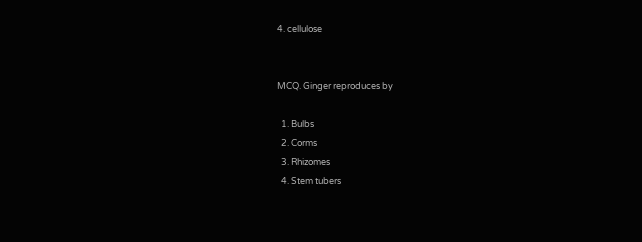4. cellulose


MCQ. Ginger reproduces by

  1. Bulbs
  2. Corms
  3. Rhizomes
  4. Stem tubers